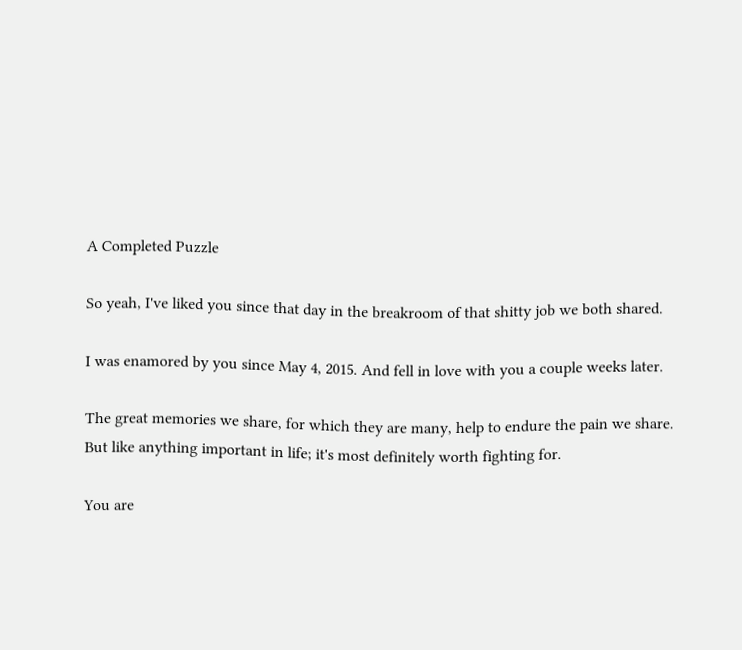A Completed Puzzle

So yeah, I've liked you since that day in the breakroom of that shitty job we both shared.

I was enamored by you since May 4, 2015. And fell in love with you a couple weeks later.

The great memories we share, for which they are many, help to endure the pain we share. But like anything important in life; it's most definitely worth fighting for.

You are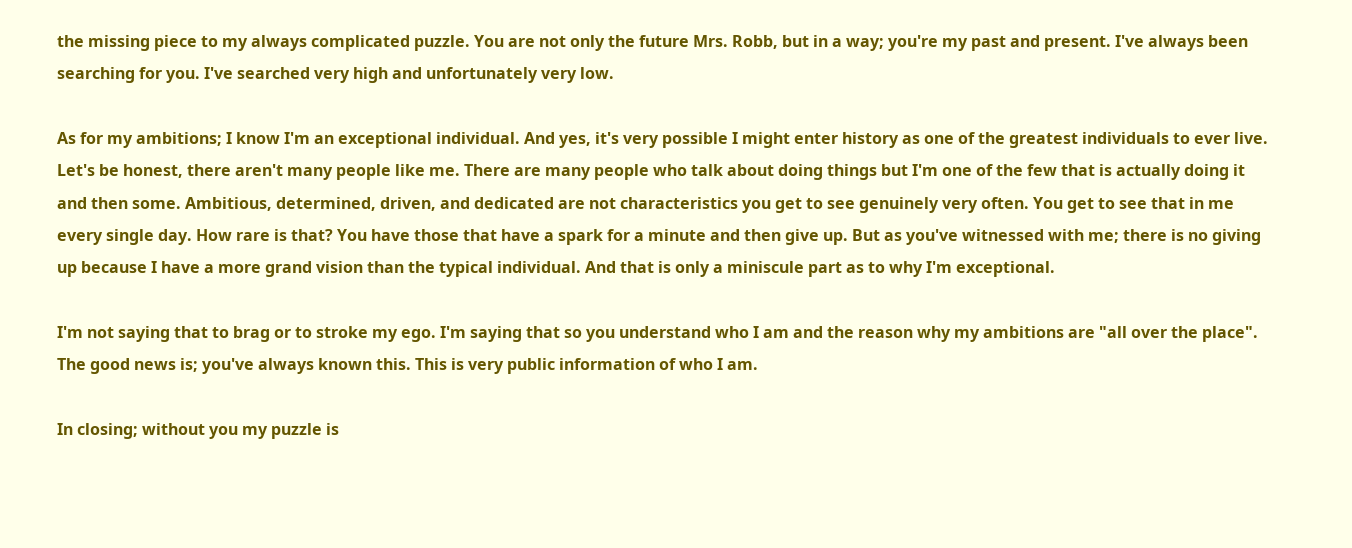the missing piece to my always complicated puzzle. You are not only the future Mrs. Robb, but in a way; you're my past and present. I've always been searching for you. I've searched very high and unfortunately very low.

As for my ambitions; I know I'm an exceptional individual. And yes, it's very possible I might enter history as one of the greatest individuals to ever live. Let's be honest, there aren't many people like me. There are many people who talk about doing things but I'm one of the few that is actually doing it and then some. Ambitious, determined, driven, and dedicated are not characteristics you get to see genuinely very often. You get to see that in me every single day. How rare is that? You have those that have a spark for a minute and then give up. But as you've witnessed with me; there is no giving up because I have a more grand vision than the typical individual. And that is only a miniscule part as to why I'm exceptional.

I'm not saying that to brag or to stroke my ego. I'm saying that so you understand who I am and the reason why my ambitions are "all over the place". The good news is; you've always known this. This is very public information of who I am.

In closing; without you my puzzle is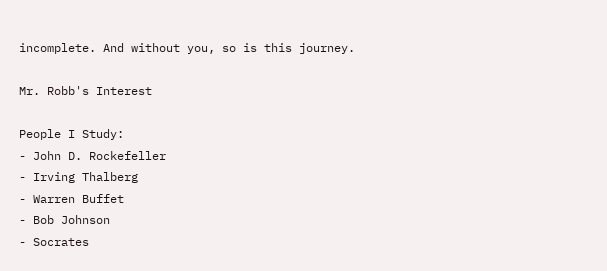incomplete. And without you, so is this journey.

Mr. Robb's Interest

People I Study:
- John D. Rockefeller
- Irving Thalberg
- Warren Buffet
- Bob Johnson
- Socrates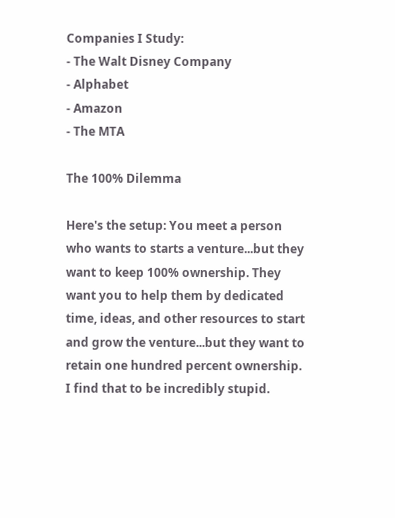Companies I Study:
- The Walt Disney Company
- Alphabet
- Amazon
- The MTA

The 100% Dilemma

Here's the setup: You meet a person who wants to starts a venture...but they want to keep 100% ownership. They want you to help them by dedicated time, ideas, and other resources to start and grow the venture...but they want to retain one hundred percent ownership. I find that to be incredibly stupid.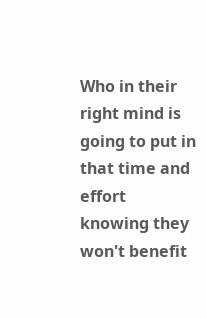Who in their right mind is going to put in that time and effort knowing they won't benefit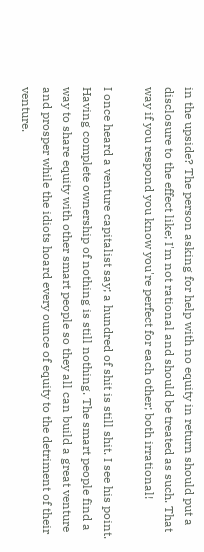in the upside? The person asking for help with no equity in return should put a disclosure to the effect like; I'm not rational and should be treated as such. That way if you respond you know you're perfect for each other; both irrational!

I once heard a venture capitalist say; a hundred of shit is still shit. I see his point. Having complete ownership of nothing is still nothing. The smart people find a way to share equity with other smart people so they all can build a great venture and prosper while the idiots hoard every ounce of equity to the detriment of their venture.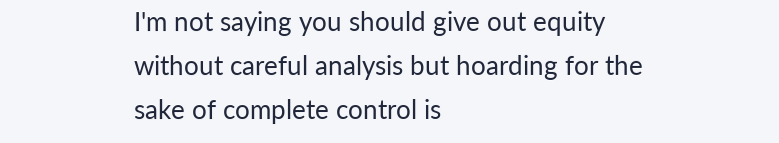I'm not saying you should give out equity without careful analysis but hoarding for the sake of complete control is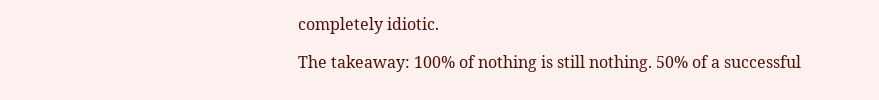completely idiotic.

The takeaway: 100% of nothing is still nothing. 50% of a successful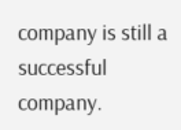company is still a successful company.